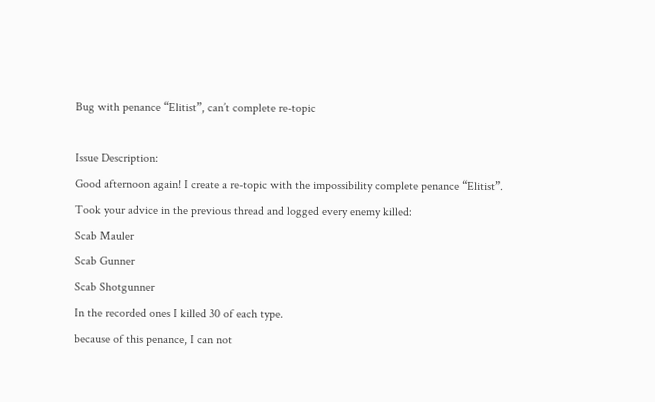Bug with penance “Elitist”, can’t complete re-topic

Issue Description:
Good afternoon again! I create a re-topic with the impossibility complete penance “Elitist”.
Took your advice in the previous thread and logged every enemy killed:
Scab Mauler
Scab Gunner
Scab Shotgunner
In the recorded ones I killed 30 of each type.
because of this penance, I can not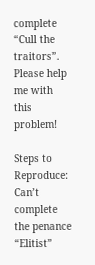complete “Cull the traitors”.
Please help me with this problem!

Steps to Reproduce:
Can’t complete the penance “Elitist”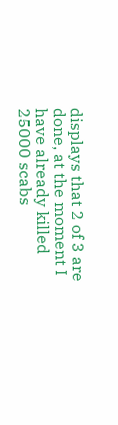displays that 2 of 3 are done, at the moment I have already killed 25000 scabs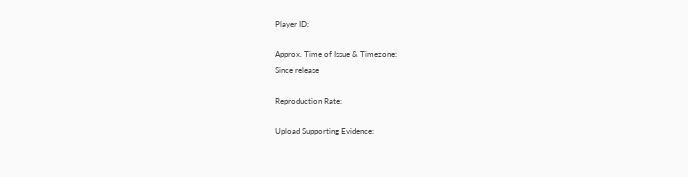Player ID:

Approx. Time of Issue & Timezone:
Since release

Reproduction Rate:

Upload Supporting Evidence: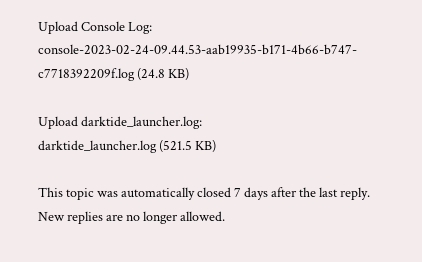Upload Console Log:
console-2023-02-24-09.44.53-aab19935-b171-4b66-b747-c7718392209f.log (24.8 KB)

Upload darktide_launcher.log:
darktide_launcher.log (521.5 KB)

This topic was automatically closed 7 days after the last reply. New replies are no longer allowed.